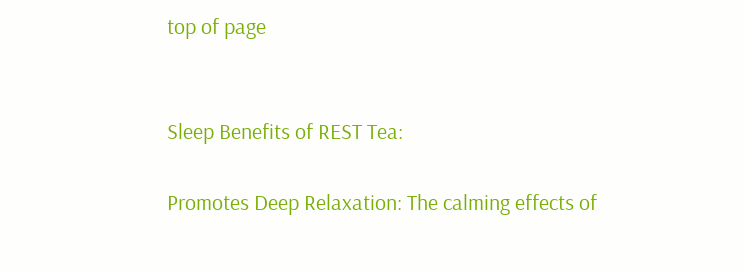top of page


Sleep Benefits of REST Tea:

Promotes Deep Relaxation: The calming effects of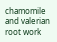chamomile and valerian root work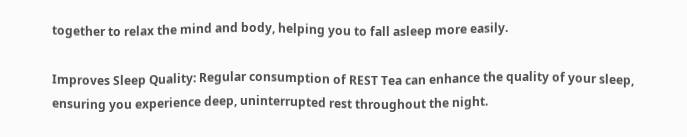together to relax the mind and body, helping you to fall asleep more easily.

Improves Sleep Quality: Regular consumption of REST Tea can enhance the quality of your sleep, ensuring you experience deep, uninterrupted rest throughout the night.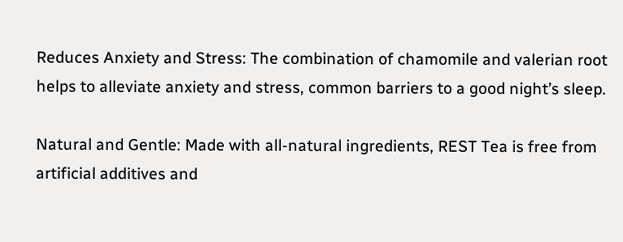Reduces Anxiety and Stress: The combination of chamomile and valerian root helps to alleviate anxiety and stress, common barriers to a good night’s sleep.

Natural and Gentle: Made with all-natural ingredients, REST Tea is free from artificial additives and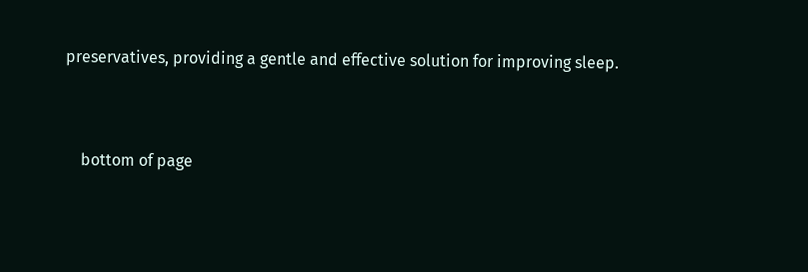preservatives, providing a gentle and effective solution for improving sleep.


    bottom of page